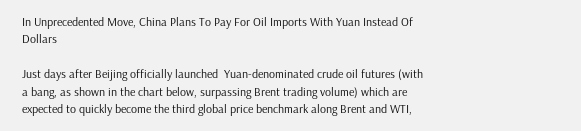In Unprecedented Move, China Plans To Pay For Oil Imports With Yuan Instead Of Dollars

Just days after Beijing officially launched  Yuan-denominated crude oil futures (with a bang, as shown in the chart below, surpassing Brent trading volume) which are expected to quickly become the third global price benchmark along Brent and WTI,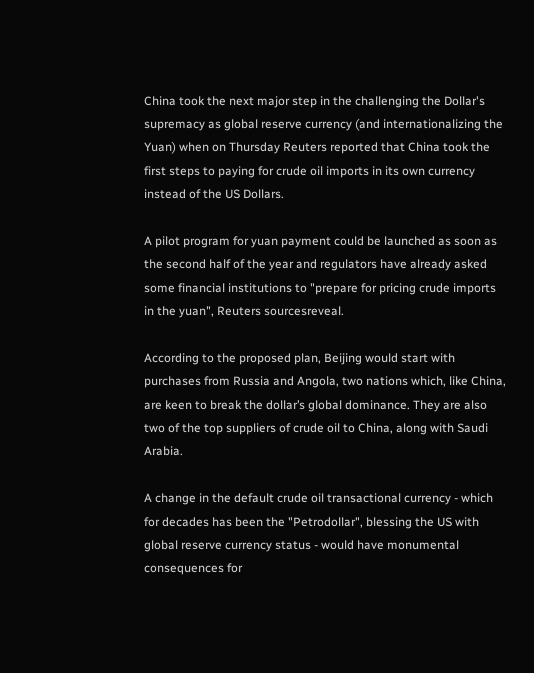China took the next major step in the challenging the Dollar's supremacy as global reserve currency (and internationalizing the Yuan) when on Thursday Reuters reported that China took the first steps to paying for crude oil imports in its own currency instead of the US Dollars.

A pilot program for yuan payment could be launched as soon as the second half of the year and regulators have already asked some financial institutions to "prepare for pricing crude imports in the yuan", Reuters sourcesreveal.

According to the proposed plan, Beijing would start with purchases from Russia and Angola, two nations which, like China, are keen to break the dollar’s global dominance. They are also two of the top suppliers of crude oil to China, along with Saudi Arabia.

A change in the default crude oil transactional currency - which for decades has been the "Petrodollar", blessing the US with global reserve currency status - would have monumental consequences for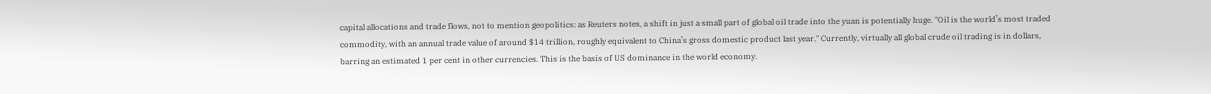capital allocations and trade flows, not to mention geopolitics: as Reuters notes, a shift in just a small part of global oil trade into the yuan is potentially huge. "Oil is the world’s most traded commodity, with an annual trade value of around $14 trillion, roughly equivalent to China’s gross domestic product last year." Currently, virtually all global crude oil trading is in dollars, barring an estimated 1 per cent in other currencies. This is the basis of US dominance in the world economy.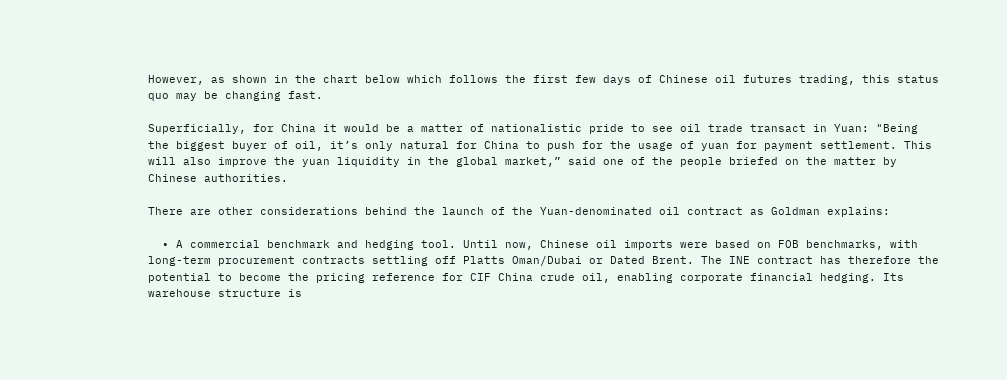However, as shown in the chart below which follows the first few days of Chinese oil futures trading, this status quo may be changing fast.

Superficially, for China it would be a matter of nationalistic pride to see oil trade transact in Yuan: "Being the biggest buyer of oil, it’s only natural for China to push for the usage of yuan for payment settlement. This will also improve the yuan liquidity in the global market,” said one of the people briefed on the matter by Chinese authorities.

There are other considerations behind the launch of the Yuan-denominated oil contract as Goldman explains:

  • A commercial benchmark and hedging tool. Until now, Chinese oil imports were based on FOB benchmarks, with long-term procurement contracts settling off Platts Oman/Dubai or Dated Brent. The INE contract has therefore the potential to become the pricing reference for CIF China crude oil, enabling corporate financial hedging. Its warehouse structure is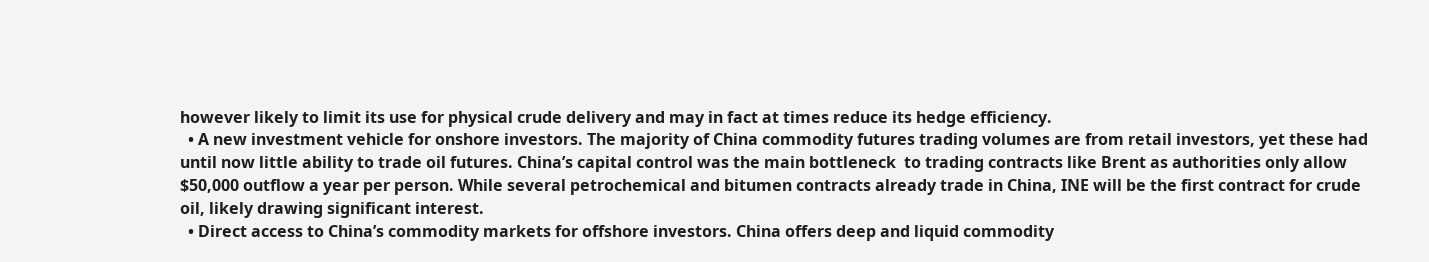however likely to limit its use for physical crude delivery and may in fact at times reduce its hedge efficiency.
  • A new investment vehicle for onshore investors. The majority of China commodity futures trading volumes are from retail investors, yet these had until now little ability to trade oil futures. China’s capital control was the main bottleneck  to trading contracts like Brent as authorities only allow $50,000 outflow a year per person. While several petrochemical and bitumen contracts already trade in China, INE will be the first contract for crude oil, likely drawing significant interest.
  • Direct access to China’s commodity markets for offshore investors. China offers deep and liquid commodity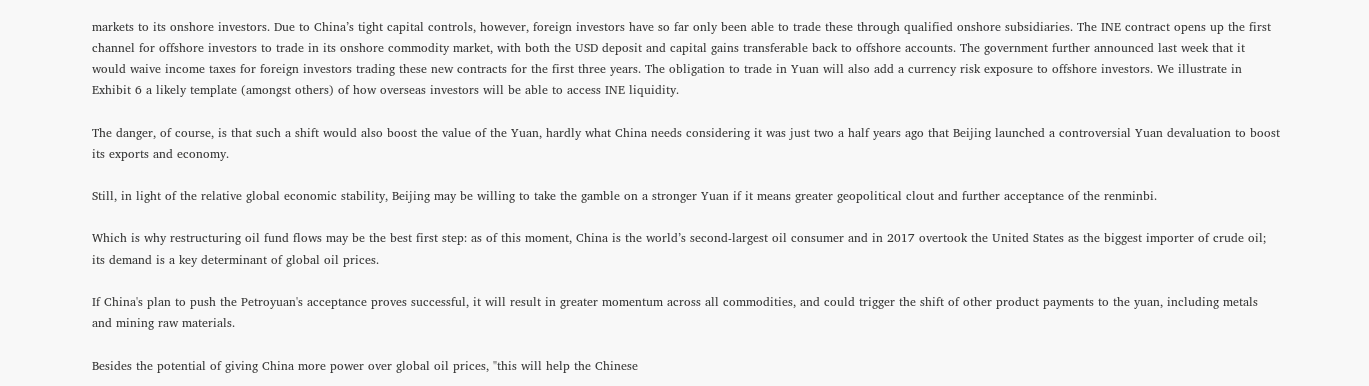markets to its onshore investors. Due to China’s tight capital controls, however, foreign investors have so far only been able to trade these through qualified onshore subsidiaries. The INE contract opens up the first channel for offshore investors to trade in its onshore commodity market, with both the USD deposit and capital gains transferable back to offshore accounts. The government further announced last week that it would waive income taxes for foreign investors trading these new contracts for the first three years. The obligation to trade in Yuan will also add a currency risk exposure to offshore investors. We illustrate in Exhibit 6 a likely template (amongst others) of how overseas investors will be able to access INE liquidity.

The danger, of course, is that such a shift would also boost the value of the Yuan, hardly what China needs considering it was just two a half years ago that Beijing launched a controversial Yuan devaluation to boost its exports and economy.

Still, in light of the relative global economic stability, Beijing may be willing to take the gamble on a stronger Yuan if it means greater geopolitical clout and further acceptance of the renminbi.

Which is why restructuring oil fund flows may be the best first step: as of this moment, China is the world’s second-largest oil consumer and in 2017 overtook the United States as the biggest importer of crude oil; its demand is a key determinant of global oil prices.

If China's plan to push the Petroyuan's acceptance proves successful, it will result in greater momentum across all commodities, and could trigger the shift of other product payments to the yuan, including metals and mining raw materials.

Besides the potential of giving China more power over global oil prices, "this will help the Chinese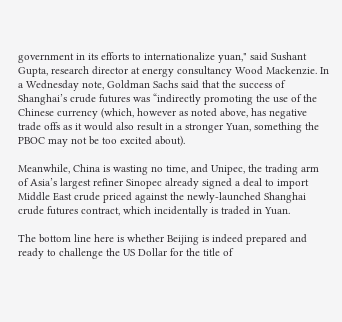government in its efforts to internationalize yuan," said Sushant Gupta, research director at energy consultancy Wood Mackenzie. In a Wednesday note, Goldman Sachs said that the success of Shanghai’s crude futures was “indirectly promoting the use of the Chinese currency (which, however as noted above, has negative trade offs as it would also result in a stronger Yuan, something the PBOC may not be too excited about).

Meanwhile, China is wasting no time, and Unipec, the trading arm of Asia’s largest refiner Sinopec already signed a deal to import Middle East crude priced against the newly-launched Shanghai crude futures contract, which incidentally is traded in Yuan.

The bottom line here is whether Beijing is indeed prepared and ready to challenge the US Dollar for the title of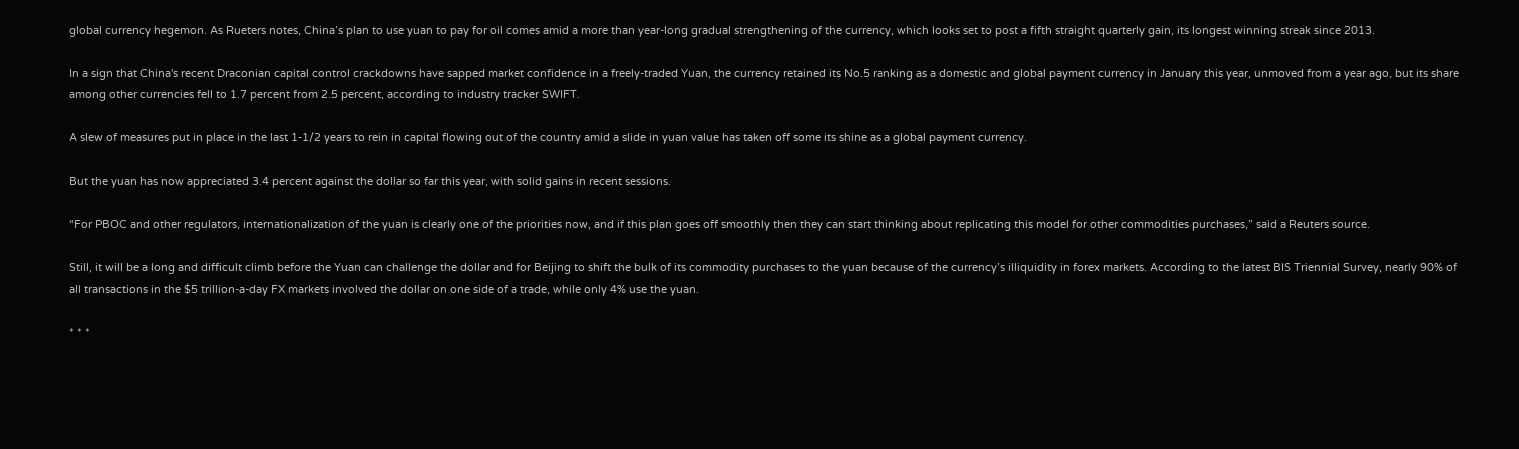global currency hegemon. As Rueters notes, China’s plan to use yuan to pay for oil comes amid a more than year-long gradual strengthening of the currency, which looks set to post a fifth straight quarterly gain, its longest winning streak since 2013.

In a sign that China's recent Draconian capital control crackdowns have sapped market confidence in a freely-traded Yuan, the currency retained its No.5 ranking as a domestic and global payment currency in January this year, unmoved from a year ago, but its share among other currencies fell to 1.7 percent from 2.5 percent, according to industry tracker SWIFT.

A slew of measures put in place in the last 1-1/2 years to rein in capital flowing out of the country amid a slide in yuan value has taken off some its shine as a global payment currency.

But the yuan has now appreciated 3.4 percent against the dollar so far this year, with solid gains in recent sessions.

“For PBOC and other regulators, internationalization of the yuan is clearly one of the priorities now, and if this plan goes off smoothly then they can start thinking about replicating this model for other commodities purchases,” said a Reuters source.

Still, it will be a long and difficult climb before the Yuan can challenge the dollar and for Beijing to shift the bulk of its commodity purchases to the yuan because of the currency’s illiquidity in forex markets. According to the latest BIS Triennial Survey, nearly 90% of all transactions in the $5 trillion-a-day FX markets involved the dollar on one side of a trade, while only 4% use the yuan.

* * *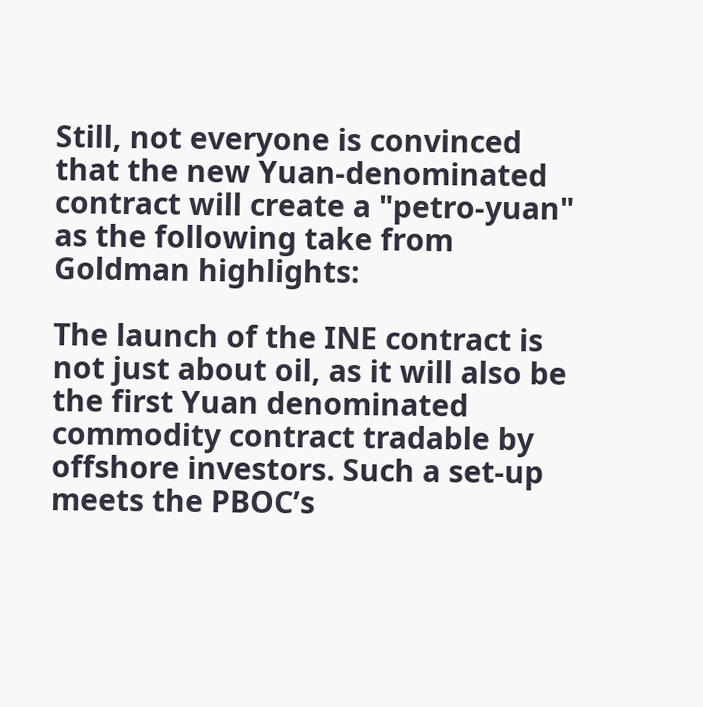Still, not everyone is convinced that the new Yuan-denominated contract will create a "petro-yuan" as the following take from Goldman highlights:

The launch of the INE contract is not just about oil, as it will also be the first Yuan denominated commodity contract tradable by offshore investors. Such a set-up meets the PBOC’s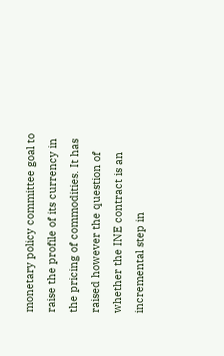monetary policy committee goal to raise the profile of its currency in the pricing of commodities. It has raised however the question of whether the INE contract is an incremental step in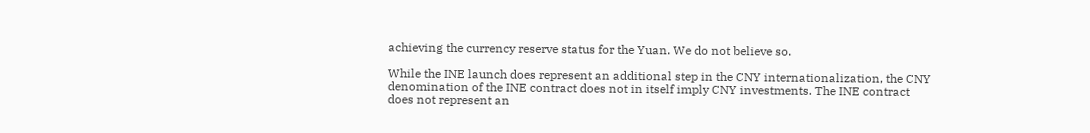achieving the currency reserve status for the Yuan. We do not believe so.

While the INE launch does represent an additional step in the CNY internationalization, the CNY denomination of the INE contract does not in itself imply CNY investments. The INE contract does not represent an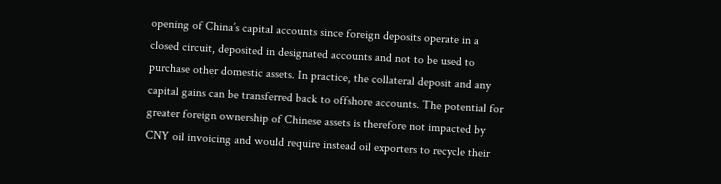opening of China’s capital accounts since foreign deposits operate in a closed circuit, deposited in designated accounts and not to be used to purchase other domestic assets. In practice, the collateral deposit and any capital gains can be transferred back to offshore accounts. The potential for greater foreign ownership of Chinese assets is therefore not impacted by CNY oil invoicing and would require instead oil exporters to recycle their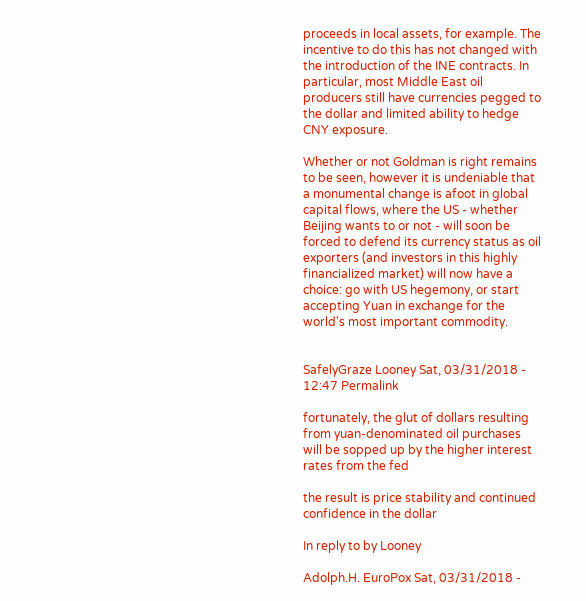proceeds in local assets, for example. The incentive to do this has not changed with the introduction of the INE contracts. In particular, most Middle East oil producers still have currencies pegged to the dollar and limited ability to hedge CNY exposure.

Whether or not Goldman is right remains to be seen, however it is undeniable that a monumental change is afoot in global capital flows, where the US - whether Beijing wants to or not - will soon be forced to defend its currency status as oil exporters (and investors in this highly financialized market) will now have a choice: go with US hegemony, or start accepting Yuan in exchange for the world's most important commodity.


SafelyGraze Looney Sat, 03/31/2018 - 12:47 Permalink

fortunately, the glut of dollars resulting from yuan-denominated oil purchases will be sopped up by the higher interest rates from the fed

the result is price stability and continued confidence in the dollar

In reply to by Looney

Adolph.H. EuroPox Sat, 03/31/2018 -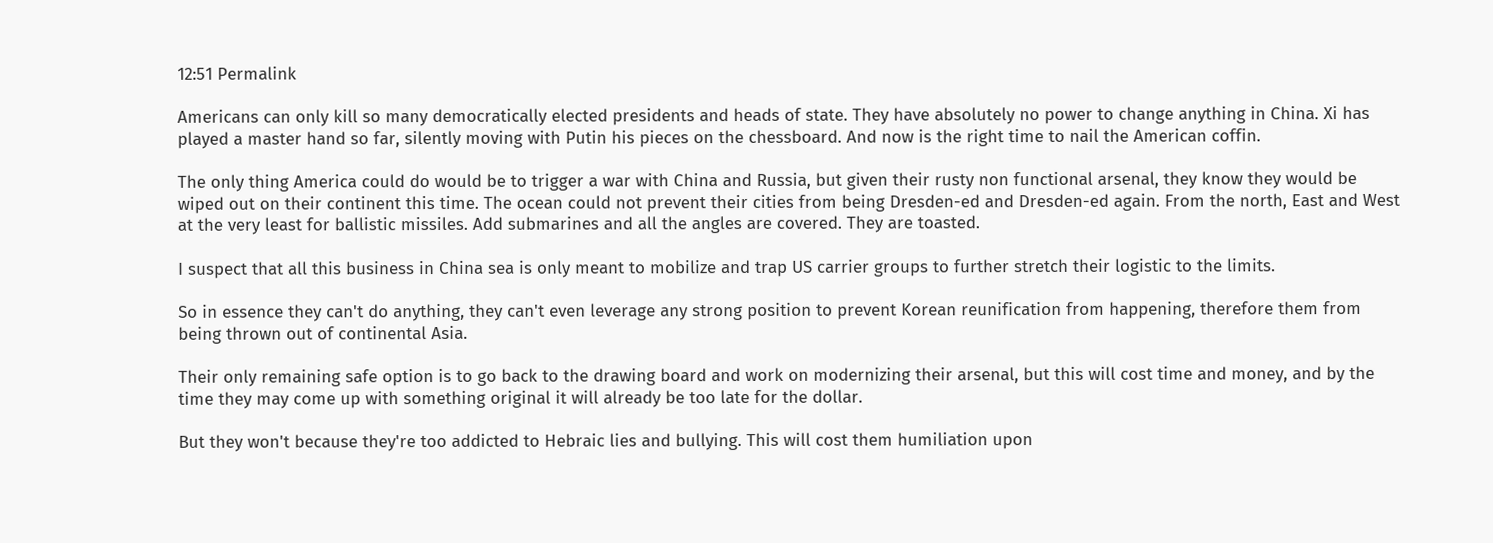12:51 Permalink

Americans can only kill so many democratically elected presidents and heads of state. They have absolutely no power to change anything in China. Xi has played a master hand so far, silently moving with Putin his pieces on the chessboard. And now is the right time to nail the American coffin.

The only thing America could do would be to trigger a war with China and Russia, but given their rusty non functional arsenal, they know they would be wiped out on their continent this time. The ocean could not prevent their cities from being Dresden-ed and Dresden-ed again. From the north, East and West at the very least for ballistic missiles. Add submarines and all the angles are covered. They are toasted.

I suspect that all this business in China sea is only meant to mobilize and trap US carrier groups to further stretch their logistic to the limits.

So in essence they can't do anything, they can't even leverage any strong position to prevent Korean reunification from happening, therefore them from being thrown out of continental Asia.

Their only remaining safe option is to go back to the drawing board and work on modernizing their arsenal, but this will cost time and money, and by the time they may come up with something original it will already be too late for the dollar.

But they won't because they're too addicted to Hebraic lies and bullying. This will cost them humiliation upon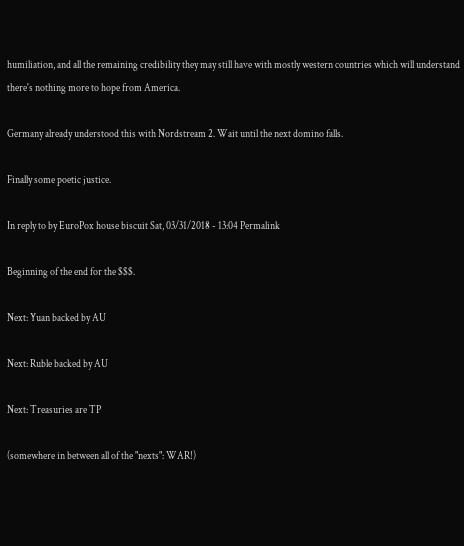humiliation, and all the remaining credibility they may still have with mostly western countries which will understand there's nothing more to hope from America.

Germany already understood this with Nordstream 2. Wait until the next domino falls.

Finally some poetic justice.

In reply to by EuroPox house biscuit Sat, 03/31/2018 - 13:04 Permalink

Beginning of the end for the $$$.

Next: Yuan backed by AU

Next: Ruble backed by AU

Next: Treasuries are TP

(somewhere in between all of the "nexts": WAR!)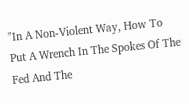"In A Non-Violent Way, How To Put A Wrench In The Spokes Of The Fed And The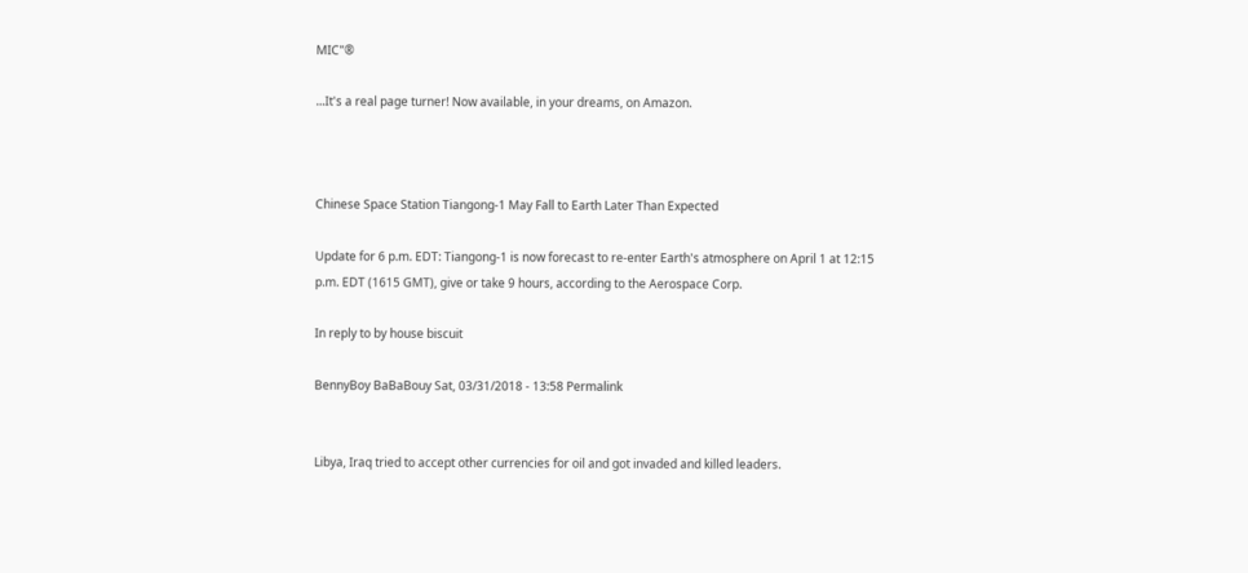MIC"®

...It's a real page turner! Now available, in your dreams, on Amazon.



Chinese Space Station Tiangong-1 May Fall to Earth Later Than Expected

Update for 6 p.m. EDT: Tiangong-1 is now forecast to re-enter Earth's atmosphere on April 1 at 12:15 p.m. EDT (1615 GMT), give or take 9 hours, according to the Aerospace Corp.

In reply to by house biscuit

BennyBoy BaBaBouy Sat, 03/31/2018 - 13:58 Permalink


Libya, Iraq tried to accept other currencies for oil and got invaded and killed leaders.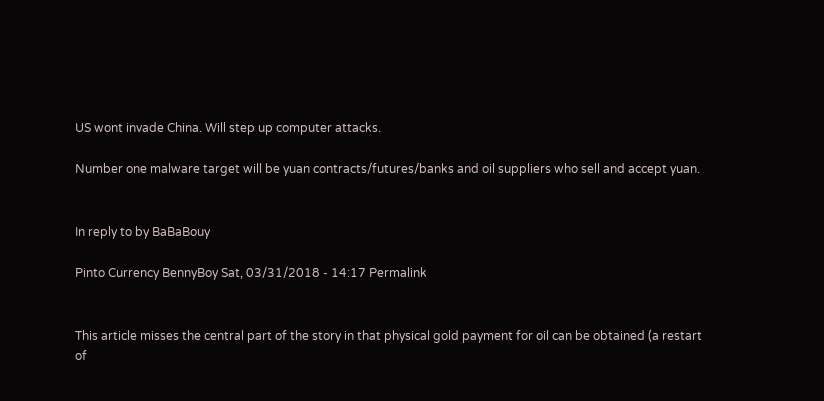US wont invade China. Will step up computer attacks.

Number one malware target will be yuan contracts/futures/banks and oil suppliers who sell and accept yuan.


In reply to by BaBaBouy

Pinto Currency BennyBoy Sat, 03/31/2018 - 14:17 Permalink


This article misses the central part of the story in that physical gold payment for oil can be obtained (a restart of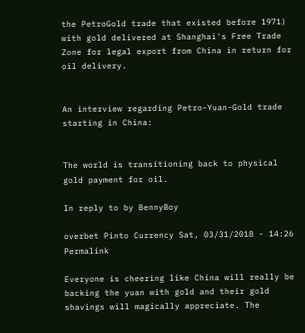the PetroGold trade that existed before 1971) with gold delivered at Shanghai's Free Trade Zone for legal export from China in return for oil delivery.


An interview regarding Petro-Yuan-Gold trade starting in China:


The world is transitioning back to physical gold payment for oil.

In reply to by BennyBoy

overbet Pinto Currency Sat, 03/31/2018 - 14:26 Permalink

Everyone is cheering like China will really be backing the yuan with gold and their gold shavings will magically appreciate. The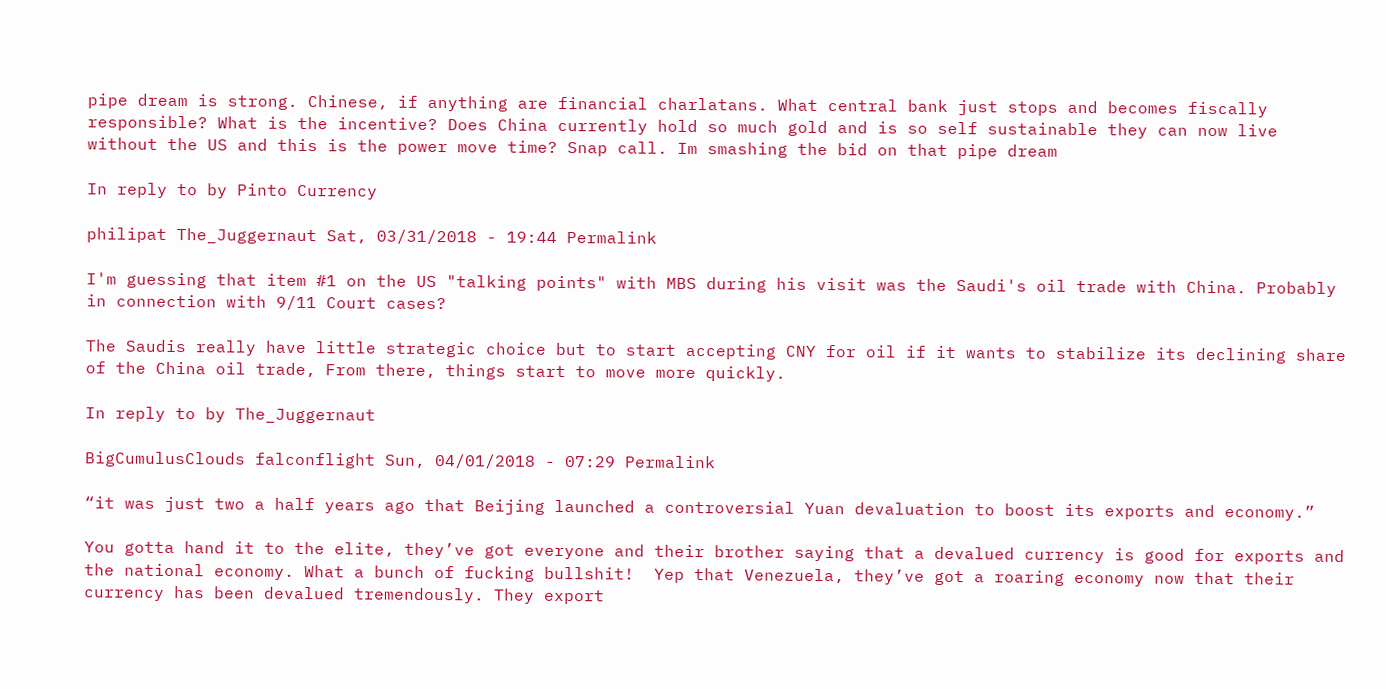pipe dream is strong. Chinese, if anything are financial charlatans. What central bank just stops and becomes fiscally responsible? What is the incentive? Does China currently hold so much gold and is so self sustainable they can now live without the US and this is the power move time? Snap call. Im smashing the bid on that pipe dream

In reply to by Pinto Currency

philipat The_Juggernaut Sat, 03/31/2018 - 19:44 Permalink

I'm guessing that item #1 on the US "talking points" with MBS during his visit was the Saudi's oil trade with China. Probably in connection with 9/11 Court cases?

The Saudis really have little strategic choice but to start accepting CNY for oil if it wants to stabilize its declining share of the China oil trade, From there, things start to move more quickly.

In reply to by The_Juggernaut

BigCumulusClouds falconflight Sun, 04/01/2018 - 07:29 Permalink

“it was just two a half years ago that Beijing launched a controversial Yuan devaluation to boost its exports and economy.”

You gotta hand it to the elite, they’ve got everyone and their brother saying that a devalued currency is good for exports and the national economy. What a bunch of fucking bullshit!  Yep that Venezuela, they’ve got a roaring economy now that their currency has been devalued tremendously. They export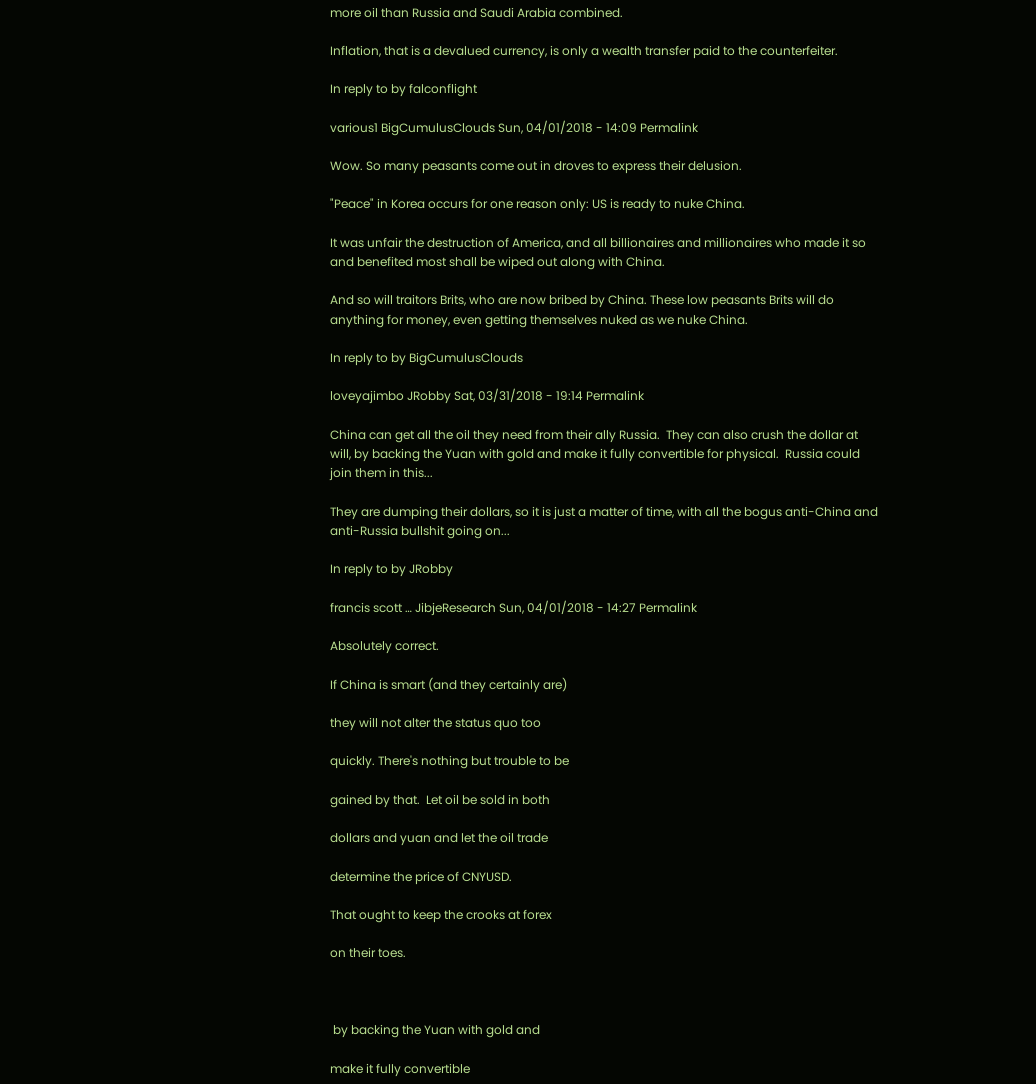more oil than Russia and Saudi Arabia combined.

Inflation, that is a devalued currency, is only a wealth transfer paid to the counterfeiter.

In reply to by falconflight

various1 BigCumulusClouds Sun, 04/01/2018 - 14:09 Permalink

Wow. So many peasants come out in droves to express their delusion.

"Peace" in Korea occurs for one reason only: US is ready to nuke China.

It was unfair the destruction of America, and all billionaires and millionaires who made it so and benefited most shall be wiped out along with China.

And so will traitors Brits, who are now bribed by China. These low peasants Brits will do anything for money, even getting themselves nuked as we nuke China.

In reply to by BigCumulusClouds

loveyajimbo JRobby Sat, 03/31/2018 - 19:14 Permalink

China can get all the oil they need from their ally Russia.  They can also crush the dollar at will, by backing the Yuan with gold and make it fully convertible for physical.  Russia could join them in this...

They are dumping their dollars, so it is just a matter of time, with all the bogus anti-China and anti-Russia bullshit going on...

In reply to by JRobby

francis scott … JibjeResearch Sun, 04/01/2018 - 14:27 Permalink

Absolutely correct.

If China is smart (and they certainly are)

they will not alter the status quo too

quickly. There's nothing but trouble to be

gained by that.  Let oil be sold in both

dollars and yuan and let the oil trade

determine the price of CNYUSD.

That ought to keep the crooks at forex

on their toes.



 by backing the Yuan with gold and

make it fully convertible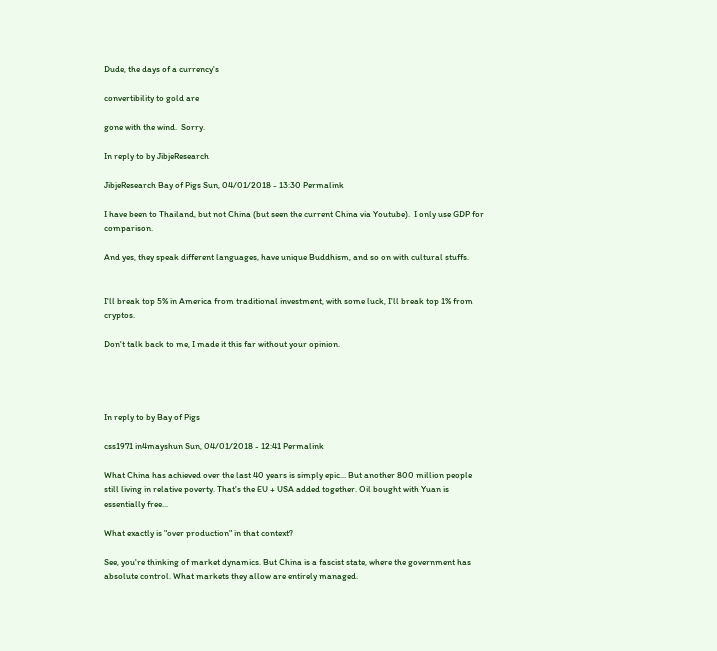Dude, the days of a currency's

convertibility to gold are

gone with the wind.  Sorry.

In reply to by JibjeResearch

JibjeResearch Bay of Pigs Sun, 04/01/2018 - 13:30 Permalink

I have been to Thailand, but not China (but seen the current China via Youtube).  I only use GDP for comparison.

And yes, they speak different languages, have unique Buddhism, and so on with cultural stuffs.


I'll break top 5% in America from traditional investment, with some luck, I'll break top 1% from cryptos.

Don't talk back to me, I made it this far without your opinion.




In reply to by Bay of Pigs

css1971 in4mayshun Sun, 04/01/2018 - 12:41 Permalink

What China has achieved over the last 40 years is simply epic... But another 800 million people still living in relative poverty. That's the EU + USA added together. Oil bought with Yuan is essentially free...

What exactly is "over production" in that context?

See, you're thinking of market dynamics. But China is a fascist state, where the government has absolute control. What markets they allow are entirely managed.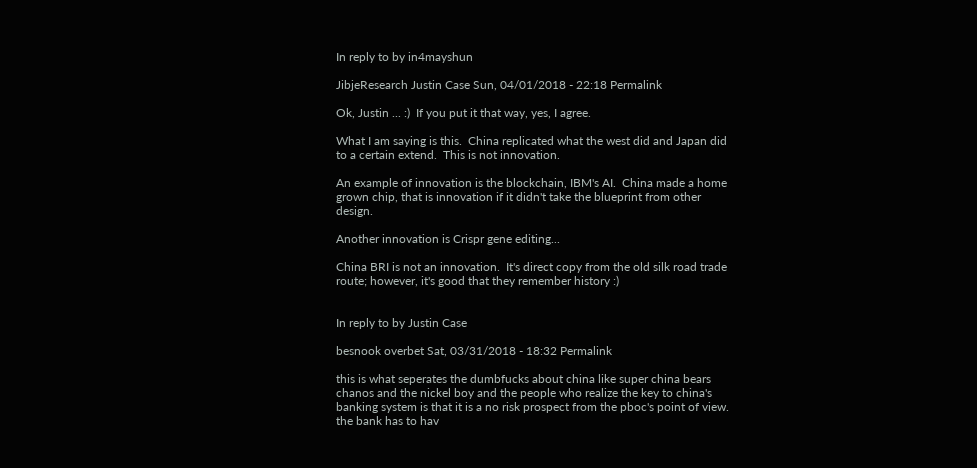In reply to by in4mayshun

JibjeResearch Justin Case Sun, 04/01/2018 - 22:18 Permalink

Ok, Justin ... :)  If you put it that way, yes, I agree.

What I am saying is this.  China replicated what the west did and Japan did to a certain extend.  This is not innovation.

An example of innovation is the blockchain, IBM's AI.  China made a home grown chip, that is innovation if it didn't take the blueprint from other design.

Another innovation is Crispr gene editing...

China BRI is not an innovation.  It's direct copy from the old silk road trade route; however, it's good that they remember history :)


In reply to by Justin Case

besnook overbet Sat, 03/31/2018 - 18:32 Permalink

this is what seperates the dumbfucks about china like super china bears chanos and the nickel boy and the people who realize the key to china's banking system is that it is a no risk prospect from the pboc's point of view. the bank has to hav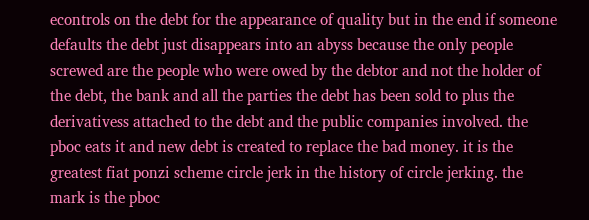econtrols on the debt for the appearance of quality but in the end if someone defaults the debt just disappears into an abyss because the only people screwed are the people who were owed by the debtor and not the holder of the debt, the bank and all the parties the debt has been sold to plus the derivativess attached to the debt and the public companies involved. the pboc eats it and new debt is created to replace the bad money. it is the greatest fiat ponzi scheme circle jerk in the history of circle jerking. the mark is the pboc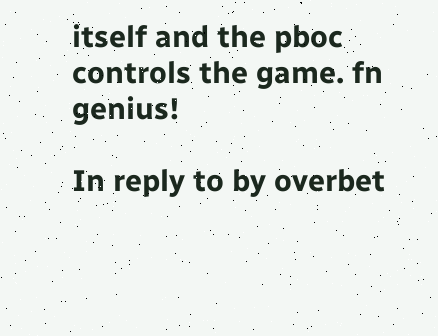itself and the pboc controls the game. fn genius!

In reply to by overbet